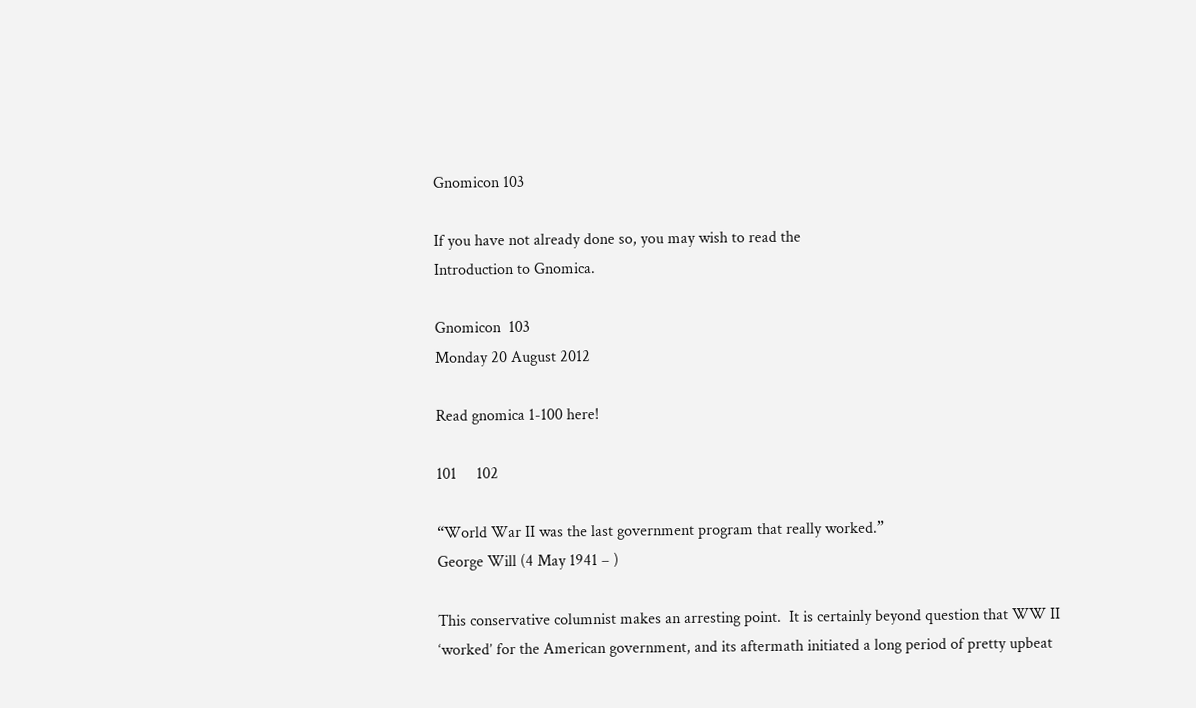Gnomicon 103

If you have not already done so, you may wish to read the
Introduction to Gnomica.

Gnomicon  103
Monday 20 August 2012

Read gnomica 1-100 here!

101     102

“World War II was the last government program that really worked.”
George Will (4 May 1941 – )

This conservative columnist makes an arresting point.  It is certainly beyond question that WW II ‘worked’ for the American government, and its aftermath initiated a long period of pretty upbeat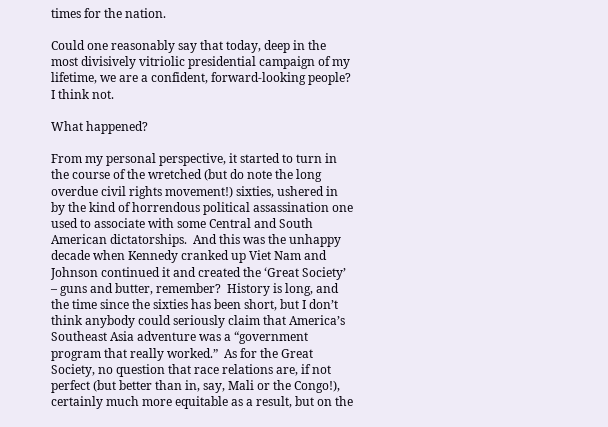times for the nation.

Could one reasonably say that today, deep in the most divisively vitriolic presidential campaign of my lifetime, we are a confident, forward-looking people?  I think not.

What happened?

From my personal perspective, it started to turn in the course of the wretched (but do note the long overdue civil rights movement!) sixties, ushered in by the kind of horrendous political assassination one used to associate with some Central and South American dictatorships.  And this was the unhappy decade when Kennedy cranked up Viet Nam and Johnson continued it and created the ‘Great Society’ – guns and butter, remember?  History is long, and the time since the sixties has been short, but I don’t think anybody could seriously claim that America’s Southeast Asia adventure was a “government program that really worked.”  As for the Great Society, no question that race relations are, if not perfect (but better than in, say, Mali or the Congo!), certainly much more equitable as a result, but on the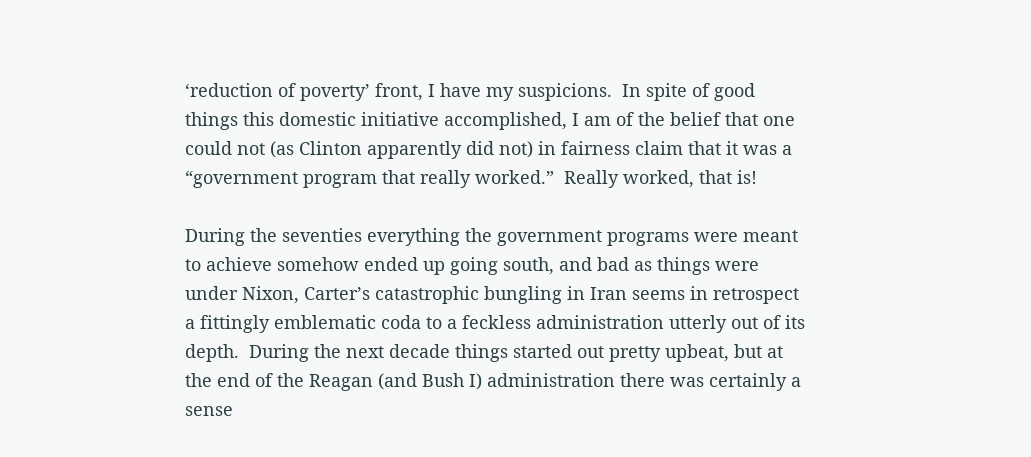‘reduction of poverty’ front, I have my suspicions.  In spite of good things this domestic initiative accomplished, I am of the belief that one could not (as Clinton apparently did not) in fairness claim that it was a “government program that really worked.”  Really worked, that is!

During the seventies everything the government programs were meant to achieve somehow ended up going south, and bad as things were under Nixon, Carter’s catastrophic bungling in Iran seems in retrospect a fittingly emblematic coda to a feckless administration utterly out of its depth.  During the next decade things started out pretty upbeat, but at the end of the Reagan (and Bush I) administration there was certainly a sense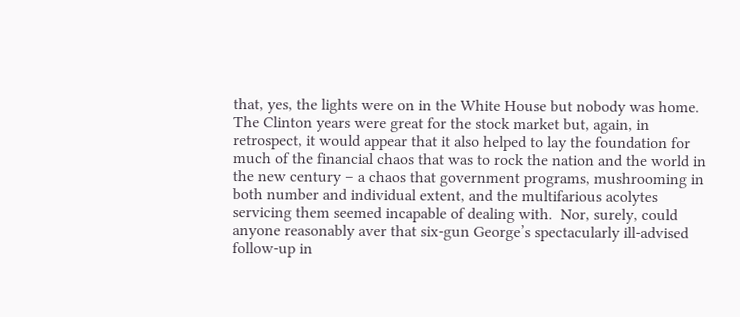that, yes, the lights were on in the White House but nobody was home.  The Clinton years were great for the stock market but, again, in retrospect, it would appear that it also helped to lay the foundation for much of the financial chaos that was to rock the nation and the world in the new century – a chaos that government programs, mushrooming in both number and individual extent, and the multifarious acolytes servicing them seemed incapable of dealing with.  Nor, surely, could anyone reasonably aver that six-gun George’s spectacularly ill-advised follow-up in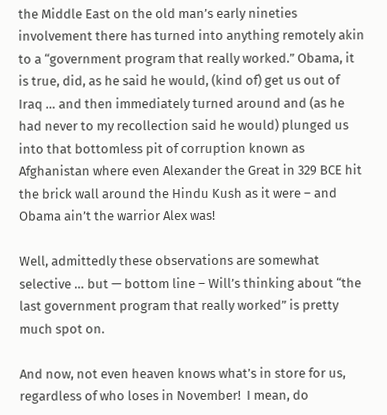the Middle East on the old man’s early nineties involvement there has turned into anything remotely akin to a “government program that really worked.” Obama, it is true, did, as he said he would, (kind of) get us out of Iraq … and then immediately turned around and (as he had never to my recollection said he would) plunged us into that bottomless pit of corruption known as Afghanistan where even Alexander the Great in 329 BCE hit the brick wall around the Hindu Kush as it were – and Obama ain’t the warrior Alex was!

Well, admittedly these observations are somewhat selective … but — bottom line – Will’s thinking about “the last government program that really worked” is pretty much spot on.

And now, not even heaven knows what’s in store for us, regardless of who loses in November!  I mean, do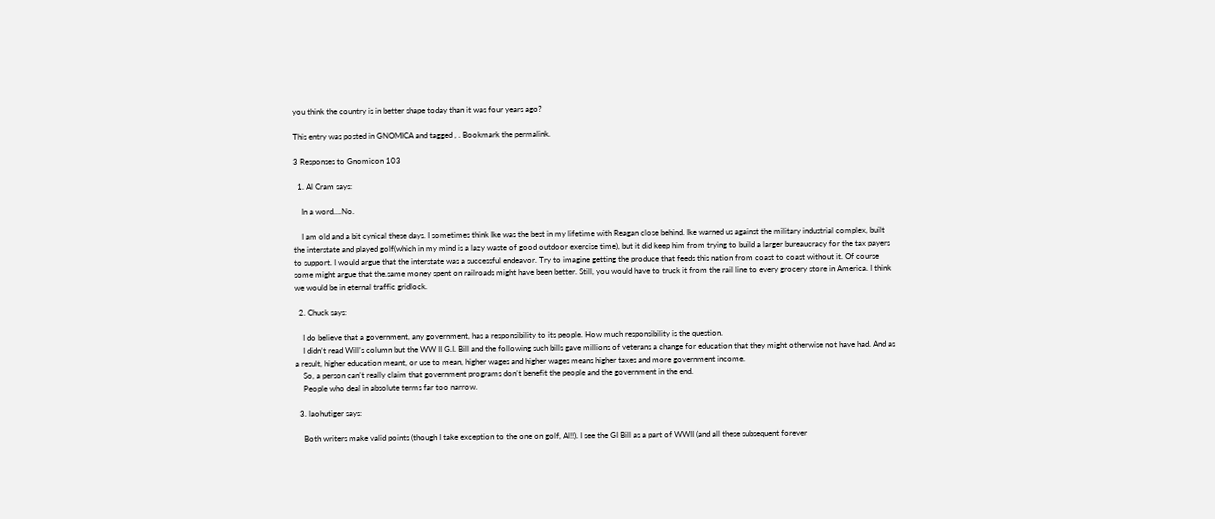you think the country is in better shape today than it was four years ago?

This entry was posted in GNOMICA and tagged , . Bookmark the permalink.

3 Responses to Gnomicon 103

  1. Al Cram says:

    In a word….No.

    I am old and a bit cynical these days. I sometimes think Ike was the best in my lifetime with Reagan close behind. Ike warned us against the military industrial complex, built the interstate and played golf(which in my mind is a lazy waste of good outdoor exercise time), but it did keep him from trying to build a larger bureaucracy for the tax payers to support. I would argue that the interstate was a successful endeavor. Try to imagine getting the produce that feeds this nation from coast to coast without it. Of course some might argue that the.same money spent on railroads might have been better. Still, you would have to truck it from the rail line to every grocery store in America. I think we would be in eternal traffic gridlock.

  2. Chuck says:

    I do believe that a government, any government, has a responsibility to its people. How much responsibility is the question.
    I didn’t read Will’s column but the WW II G.I. Bill and the following such bills gave millions of veterans a change for education that they might otherwise not have had. And as a result, higher education meant, or use to mean, higher wages and higher wages means higher taxes and more government income.
    So, a person can’t really claim that government programs don’t benefit the people and the government in the end.
    People who deal in absolute terms far too narrow.

  3. laohutiger says:

    Both writers make valid points (though I take exception to the one on golf, Al!!). I see the GI Bill as a part of WWII (and all these subsequent forever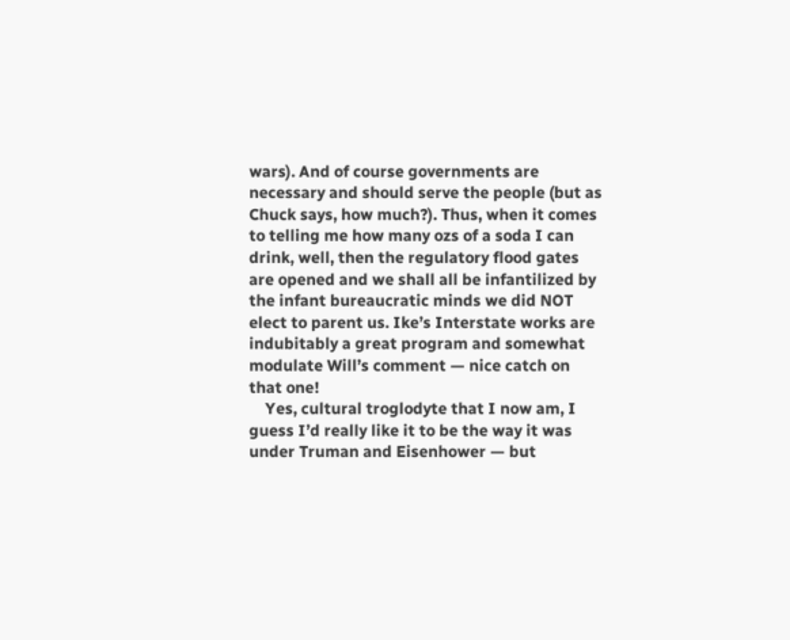wars). And of course governments are necessary and should serve the people (but as Chuck says, how much?). Thus, when it comes to telling me how many ozs of a soda I can drink, well, then the regulatory flood gates are opened and we shall all be infantilized by the infant bureaucratic minds we did NOT elect to parent us. Ike’s Interstate works are indubitably a great program and somewhat modulate Will’s comment — nice catch on that one!
    Yes, cultural troglodyte that I now am, I guess I’d really like it to be the way it was under Truman and Eisenhower — but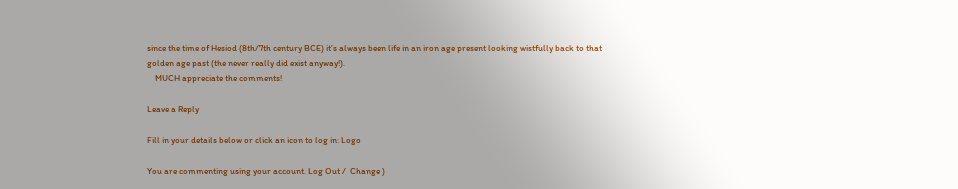since the time of Hesiod (8th/7th century BCE) it’s always been life in an iron age present looking wistfully back to that golden age past (the never really did exist anyway!).
    MUCH appreciate the comments!

Leave a Reply

Fill in your details below or click an icon to log in: Logo

You are commenting using your account. Log Out /  Change )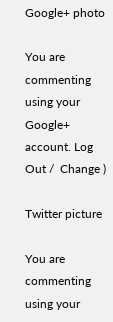Google+ photo

You are commenting using your Google+ account. Log Out /  Change )

Twitter picture

You are commenting using your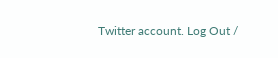Twitter account. Log Out /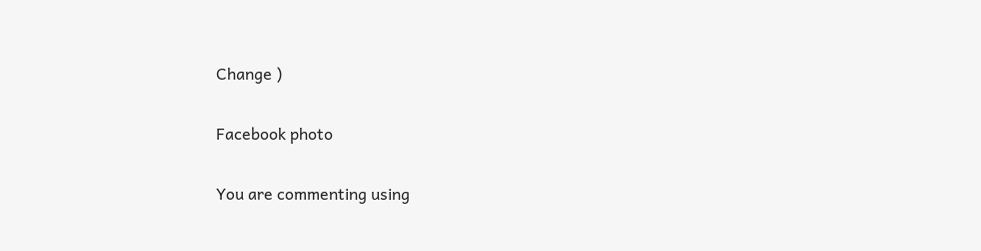Change )

Facebook photo

You are commenting using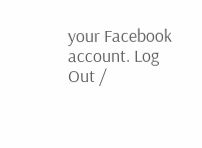your Facebook account. Log Out /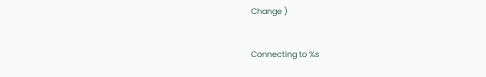Change )


Connecting to %s